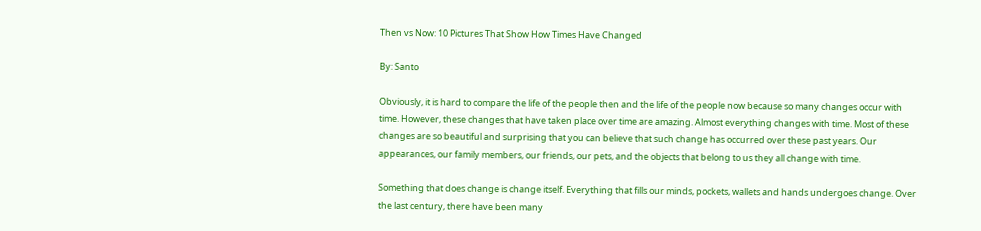Then vs Now: 10 Pictures That Show How Times Have Changed

By: Santo

Obviously, it is hard to compare the life of the people then and the life of the people now because so many changes occur with time. However, these changes that have taken place over time are amazing. Almost everything changes with time. Most of these changes are so beautiful and surprising that you can believe that such change has occurred over these past years. Our appearances, our family members, our friends, our pets, and the objects that belong to us they all change with time.

Something that does change is change itself. Everything that fills our minds, pockets, wallets and hands undergoes change. Over the last century, there have been many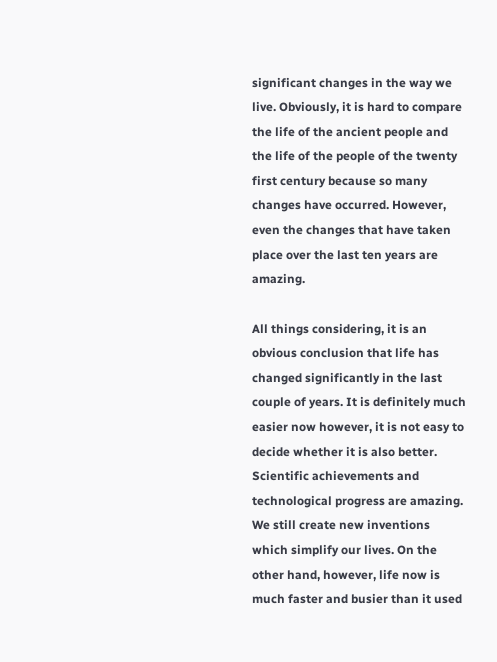significant changes in the way we live. Obviously, it is hard to compare the life of the ancient people and the life of the people of the twenty first century because so many changes have occurred. However, even the changes that have taken place over the last ten years are amazing.

All things considering, it is an obvious conclusion that life has changed significantly in the last couple of years. It is definitely much easier now however, it is not easy to decide whether it is also better. Scientific achievements and technological progress are amazing. We still create new inventions which simplify our lives. On the other hand, however, life now is much faster and busier than it used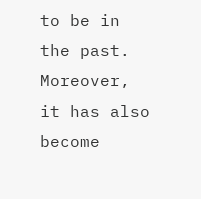to be in the past. Moreover, it has also become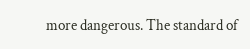more dangerous. The standard of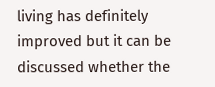living has definitely improved but it can be discussed whether the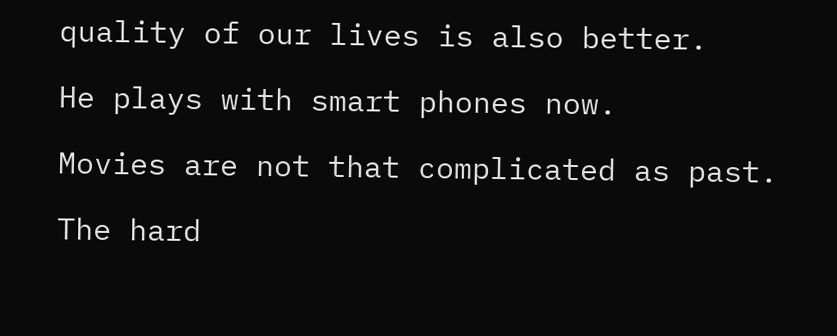quality of our lives is also better.

He plays with smart phones now.

Movies are not that complicated as past.

The hard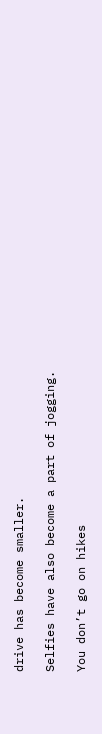drive has become smaller.

Selfies have also become a part of jogging.

You don’t go on hikes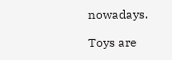nowadays.

Toys are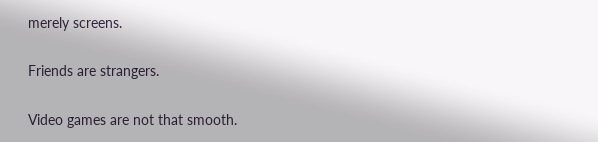merely screens.

Friends are strangers.

Video games are not that smooth.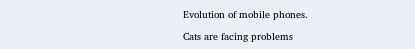Evolution of mobile phones.

Cats are facing problems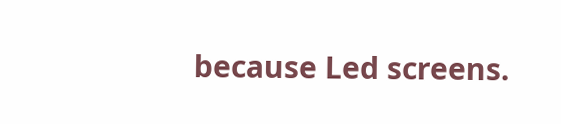because Led screens.